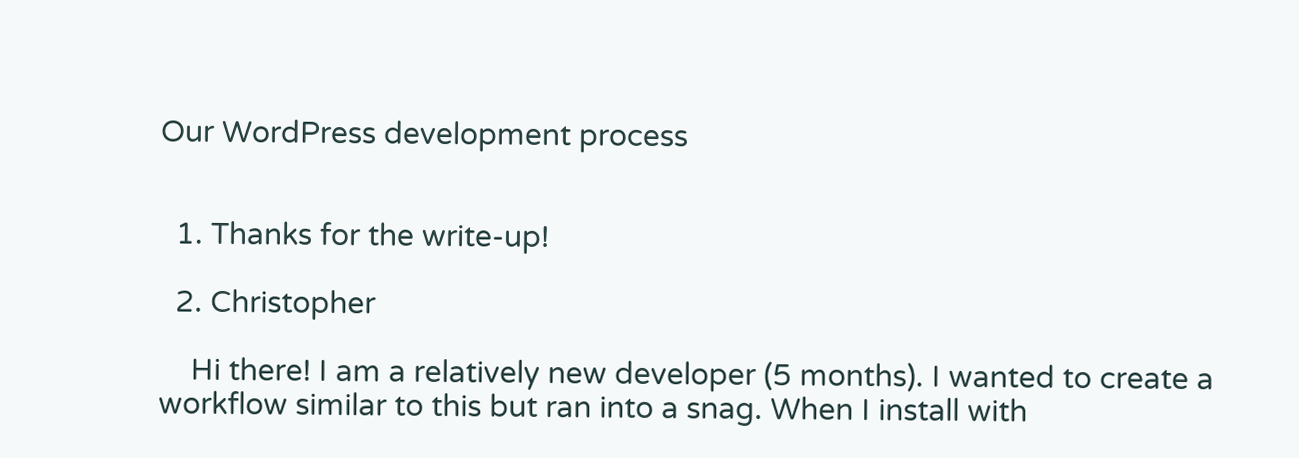Our WordPress development process


  1. Thanks for the write-up!

  2. Christopher

    Hi there! I am a relatively new developer (5 months). I wanted to create a workflow similar to this but ran into a snag. When I install with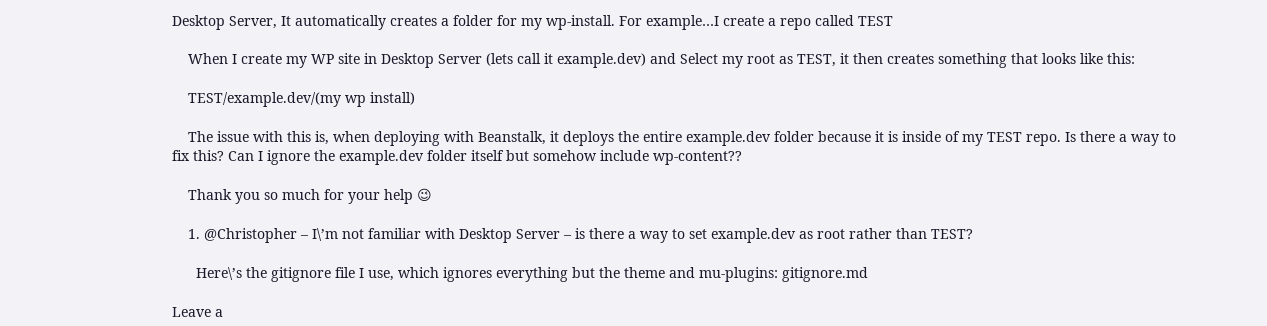Desktop Server, It automatically creates a folder for my wp-install. For example…I create a repo called TEST

    When I create my WP site in Desktop Server (lets call it example.dev) and Select my root as TEST, it then creates something that looks like this:

    TEST/example.dev/(my wp install)

    The issue with this is, when deploying with Beanstalk, it deploys the entire example.dev folder because it is inside of my TEST repo. Is there a way to fix this? Can I ignore the example.dev folder itself but somehow include wp-content??

    Thank you so much for your help 😉

    1. @Christopher – I\’m not familiar with Desktop Server – is there a way to set example.dev as root rather than TEST?

      Here\’s the gitignore file I use, which ignores everything but the theme and mu-plugins: gitignore.md

Leave a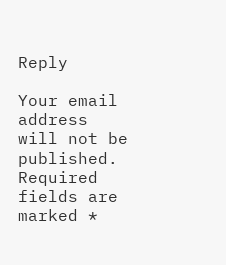Reply

Your email address will not be published. Required fields are marked *